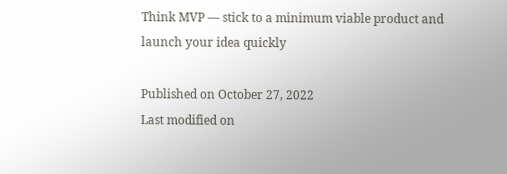Think MVP — stick to a minimum viable product and launch your idea quickly

Published on October 27, 2022
Last modified on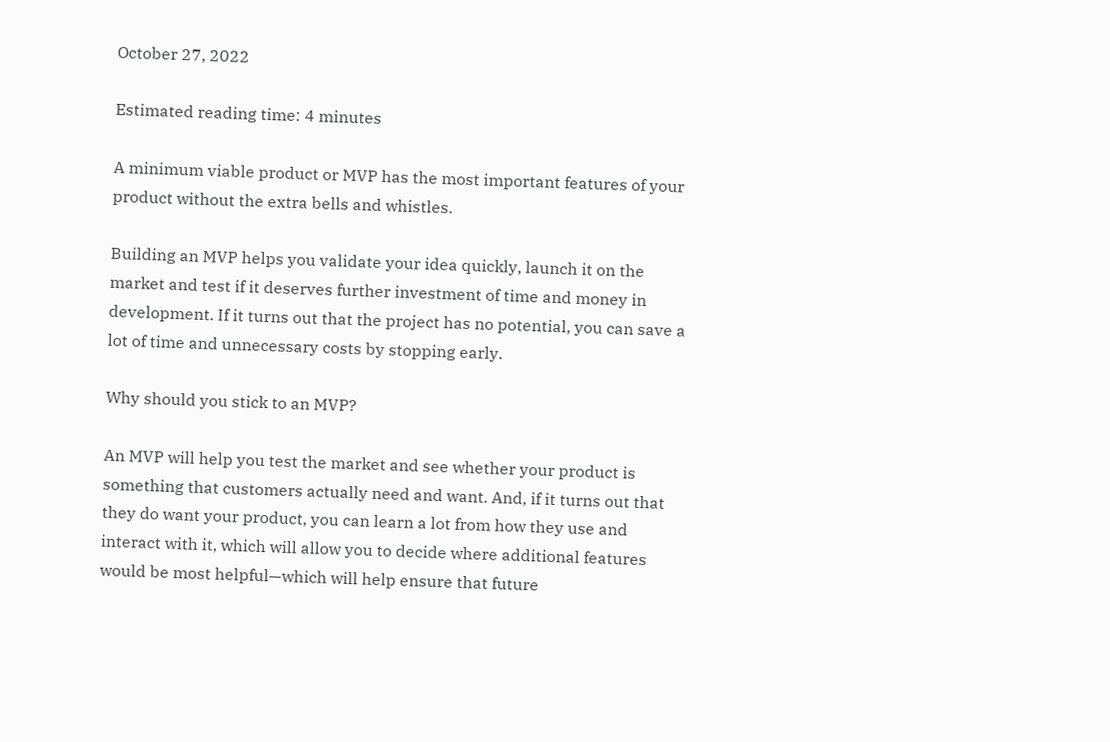October 27, 2022

Estimated reading time: 4 minutes

A minimum viable product or MVP has the most important features of your product without the extra bells and whistles.

Building an MVP helps you validate your idea quickly, launch it on the market and test if it deserves further investment of time and money in development. If it turns out that the project has no potential, you can save a lot of time and unnecessary costs by stopping early.

Why should you stick to an MVP?

An MVP will help you test the market and see whether your product is something that customers actually need and want. And, if it turns out that they do want your product, you can learn a lot from how they use and interact with it, which will allow you to decide where additional features would be most helpful—which will help ensure that future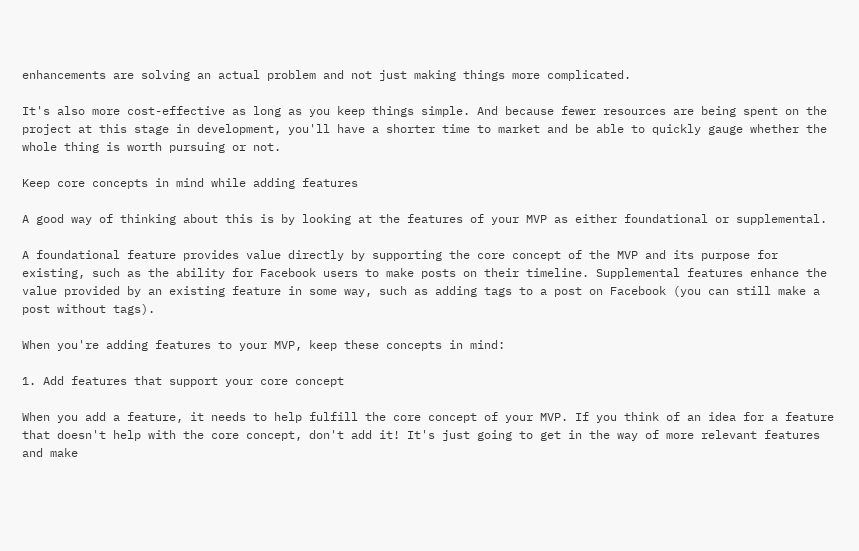enhancements are solving an actual problem and not just making things more complicated.

It's also more cost-effective as long as you keep things simple. And because fewer resources are being spent on the project at this stage in development, you'll have a shorter time to market and be able to quickly gauge whether the whole thing is worth pursuing or not.

Keep core concepts in mind while adding features

A good way of thinking about this is by looking at the features of your MVP as either foundational or supplemental.

A foundational feature provides value directly by supporting the core concept of the MVP and its purpose for existing, such as the ability for Facebook users to make posts on their timeline. Supplemental features enhance the value provided by an existing feature in some way, such as adding tags to a post on Facebook (you can still make a post without tags).

When you're adding features to your MVP, keep these concepts in mind:

1. Add features that support your core concept

When you add a feature, it needs to help fulfill the core concept of your MVP. If you think of an idea for a feature that doesn't help with the core concept, don't add it! It's just going to get in the way of more relevant features and make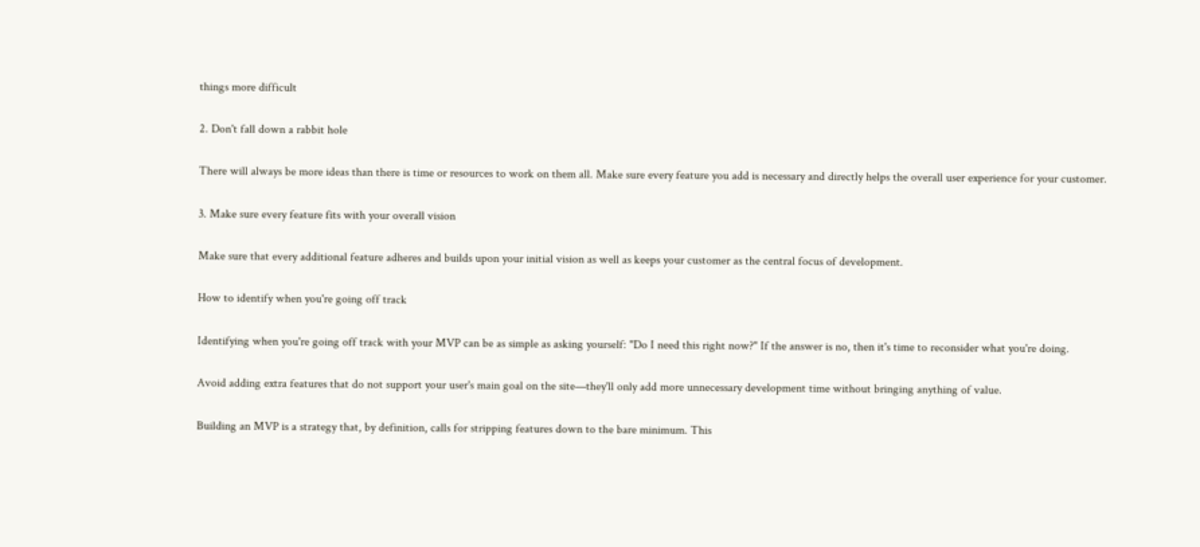things more difficult

2. Don't fall down a rabbit hole

There will always be more ideas than there is time or resources to work on them all. Make sure every feature you add is necessary and directly helps the overall user experience for your customer.

3. Make sure every feature fits with your overall vision

Make sure that every additional feature adheres and builds upon your initial vision as well as keeps your customer as the central focus of development.

How to identify when you're going off track

Identifying when you're going off track with your MVP can be as simple as asking yourself: "Do I need this right now?" If the answer is no, then it's time to reconsider what you're doing.

Avoid adding extra features that do not support your user's main goal on the site—they'll only add more unnecessary development time without bringing anything of value.

Building an MVP is a strategy that, by definition, calls for stripping features down to the bare minimum. This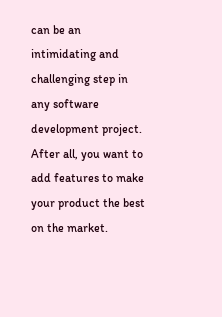can be an intimidating and challenging step in any software development project. After all, you want to add features to make your product the best on the market.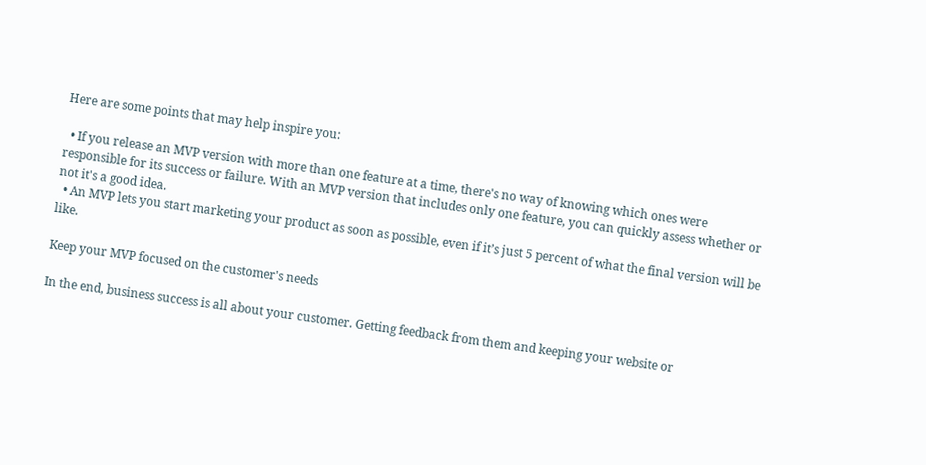Here are some points that may help inspire you:

  • If you release an MVP version with more than one feature at a time, there's no way of knowing which ones were responsible for its success or failure. With an MVP version that includes only one feature, you can quickly assess whether or not it's a good idea.
  • An MVP lets you start marketing your product as soon as possible, even if it’s just 5 percent of what the final version will be like.

Keep your MVP focused on the customer's needs

In the end, business success is all about your customer. Getting feedback from them and keeping your website or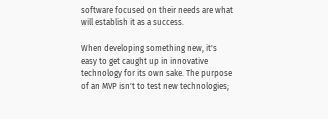software focused on their needs are what will establish it as a success.

When developing something new, it's easy to get caught up in innovative technology for its own sake. The purpose of an MVP isn't to test new technologies;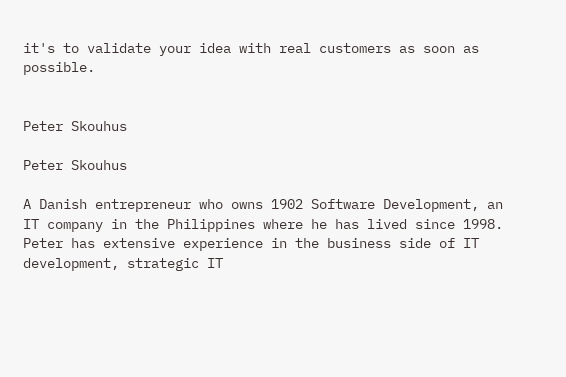it's to validate your idea with real customers as soon as possible.


Peter Skouhus

Peter Skouhus

A Danish entrepreneur who owns 1902 Software Development, an IT company in the Philippines where he has lived since 1998. Peter has extensive experience in the business side of IT development, strategic IT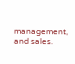management, and sales.